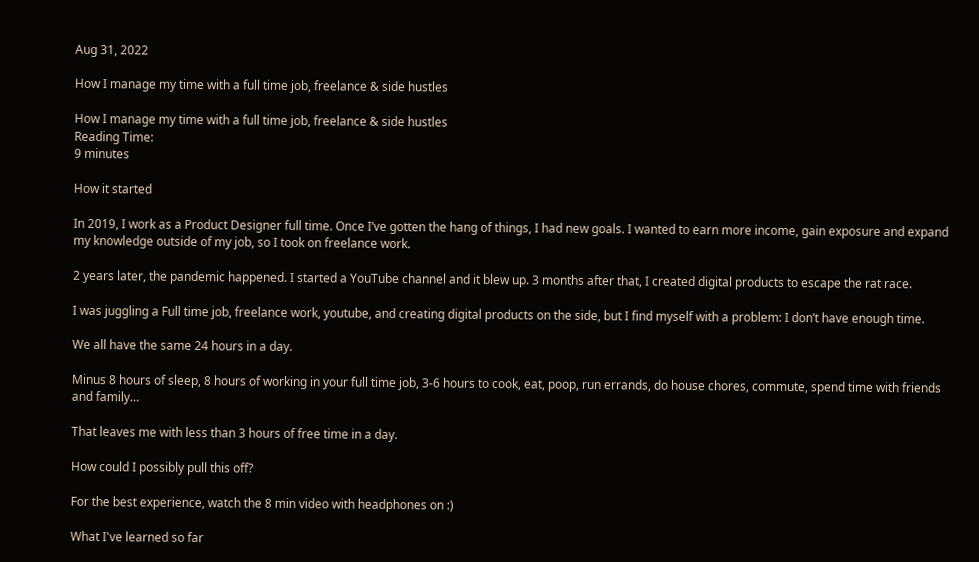Aug 31, 2022

How I manage my time with a full time job, freelance & side hustles

How I manage my time with a full time job, freelance & side hustles
Reading Time:
9 minutes

How it started

In 2019, I work as a Product Designer full time. Once I’ve gotten the hang of things, I had new goals. I wanted to earn more income, gain exposure and expand my knowledge outside of my job, so I took on freelance work.

2 years later, the pandemic happened. I started a YouTube channel and it blew up. 3 months after that, I created digital products to escape the rat race.

I was juggling a Full time job, freelance work, youtube, and creating digital products on the side, but I find myself with a problem: I don’t have enough time.

We all have the same 24 hours in a day.

Minus 8 hours of sleep, 8 hours of working in your full time job, 3-6 hours to cook, eat, poop, run errands, do house chores, commute, spend time with friends and family…

That leaves me with less than 3 hours of free time in a day.

How could I possibly pull this off?

For the best experience, watch the 8 min video with headphones on :)

What I've learned so far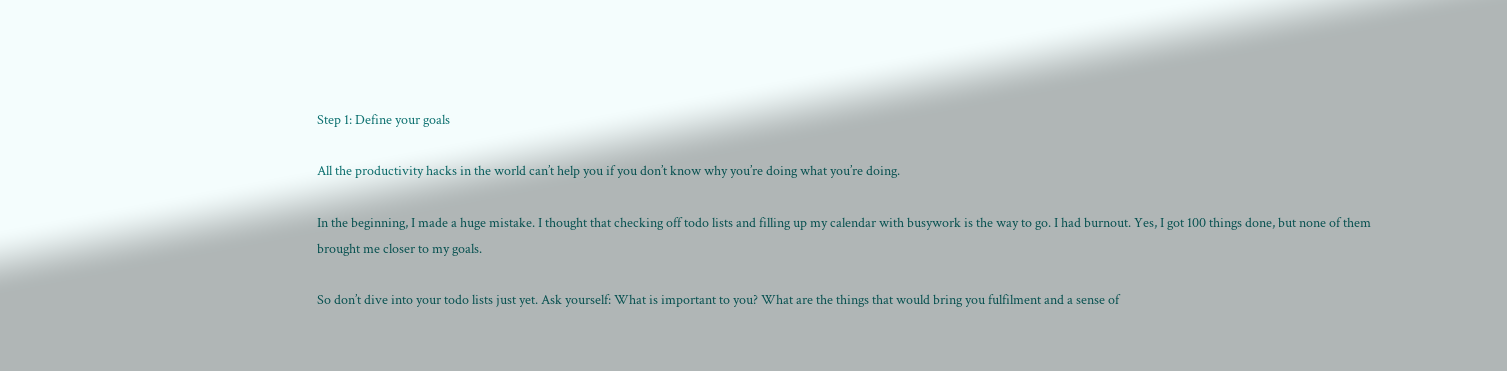Step 1: Define your goals

All the productivity hacks in the world can’t help you if you don’t know why you’re doing what you’re doing.

In the beginning, I made a huge mistake. I thought that checking off todo lists and filling up my calendar with busywork is the way to go. I had burnout. Yes, I got 100 things done, but none of them brought me closer to my goals.

So don’t dive into your todo lists just yet. Ask yourself: What is important to you? What are the things that would bring you fulfilment and a sense of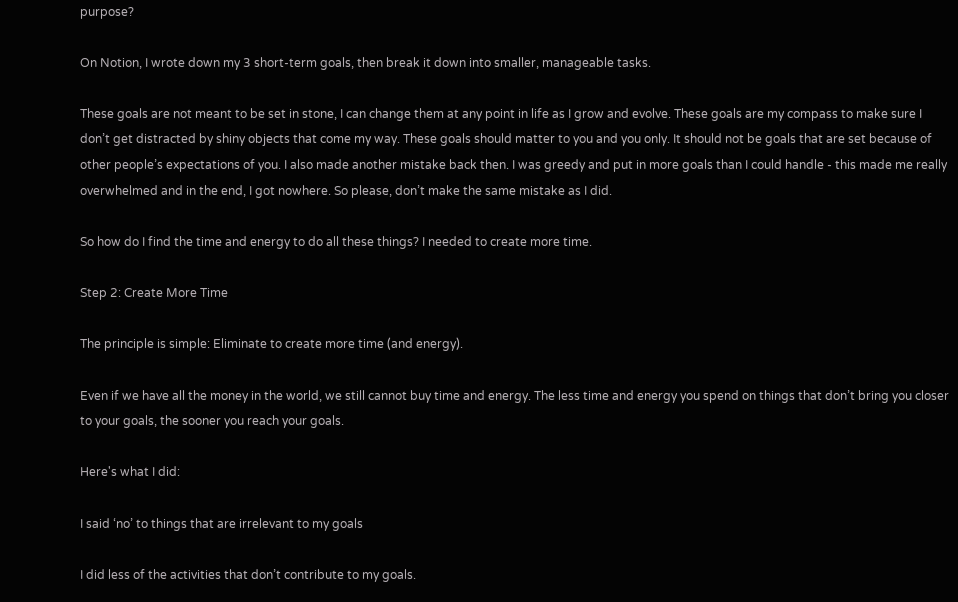purpose?

On Notion, I wrote down my 3 short-term goals, then break it down into smaller, manageable tasks.

These goals are not meant to be set in stone, I can change them at any point in life as I grow and evolve. These goals are my compass to make sure I don’t get distracted by shiny objects that come my way. These goals should matter to you and you only. It should not be goals that are set because of other people’s expectations of you. I also made another mistake back then. I was greedy and put in more goals than I could handle - this made me really overwhelmed and in the end, I got nowhere. So please, don’t make the same mistake as I did.

So how do I find the time and energy to do all these things? I needed to create more time.

Step 2: Create More Time

The principle is simple: Eliminate to create more time (and energy).

Even if we have all the money in the world, we still cannot buy time and energy. The less time and energy you spend on things that don’t bring you closer to your goals, the sooner you reach your goals.

Here's what I did:

I said ‘no’ to things that are irrelevant to my goals

I did less of the activities that don’t contribute to my goals.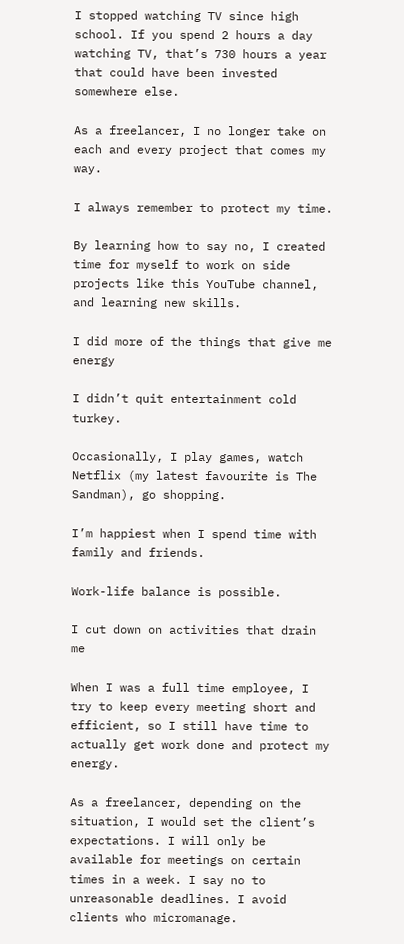I stopped watching TV since high school. If you spend 2 hours a day watching TV, that’s 730 hours a year that could have been invested somewhere else.

As a freelancer, I no longer take on each and every project that comes my way.

I always remember to protect my time.

By learning how to say no, I created time for myself to work on side projects like this YouTube channel, and learning new skills.

I did more of the things that give me energy

I didn’t quit entertainment cold turkey.

Occasionally, I play games, watch Netflix (my latest favourite is The Sandman), go shopping.

I’m happiest when I spend time with family and friends.

Work-life balance is possible.

I cut down on activities that drain me

When I was a full time employee, I try to keep every meeting short and efficient, so I still have time to actually get work done and protect my energy.

As a freelancer, depending on the situation, I would set the client’s expectations. I will only be available for meetings on certain times in a week. I say no to unreasonable deadlines. I avoid clients who micromanage.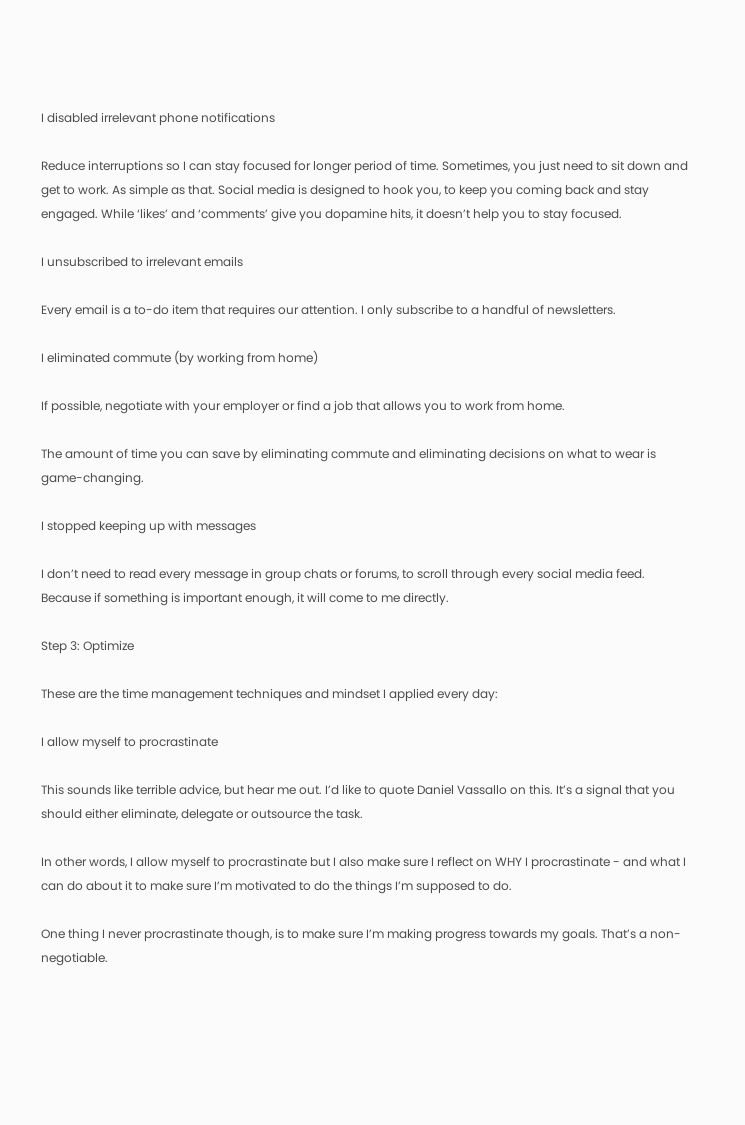I disabled irrelevant phone notifications

Reduce interruptions so I can stay focused for longer period of time. Sometimes, you just need to sit down and get to work. As simple as that. Social media is designed to hook you, to keep you coming back and stay engaged. While ‘likes’ and ‘comments’ give you dopamine hits, it doesn’t help you to stay focused.

I unsubscribed to irrelevant emails

Every email is a to-do item that requires our attention. I only subscribe to a handful of newsletters.

I eliminated commute (by working from home)

If possible, negotiate with your employer or find a job that allows you to work from home.

The amount of time you can save by eliminating commute and eliminating decisions on what to wear is game-changing.

I stopped keeping up with messages

I don’t need to read every message in group chats or forums, to scroll through every social media feed. Because if something is important enough, it will come to me directly.

Step 3: Optimize

These are the time management techniques and mindset I applied every day:

I allow myself to procrastinate

This sounds like terrible advice, but hear me out. I’d like to quote Daniel Vassallo on this. It’s a signal that you should either eliminate, delegate or outsource the task.

In other words, I allow myself to procrastinate but I also make sure I reflect on WHY I procrastinate - and what I can do about it to make sure I’m motivated to do the things I’m supposed to do.

One thing I never procrastinate though, is to make sure I’m making progress towards my goals. That’s a non-negotiable.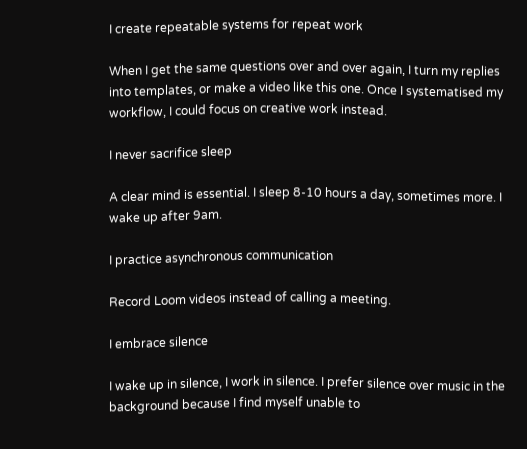I create repeatable systems for repeat work

When I get the same questions over and over again, I turn my replies into templates, or make a video like this one. Once I systematised my workflow, I could focus on creative work instead.

I never sacrifice sleep

A clear mind is essential. I sleep 8-10 hours a day, sometimes more. I wake up after 9am.

I practice asynchronous communication

Record Loom videos instead of calling a meeting.

I embrace silence

I wake up in silence, I work in silence. I prefer silence over music in the background because I find myself unable to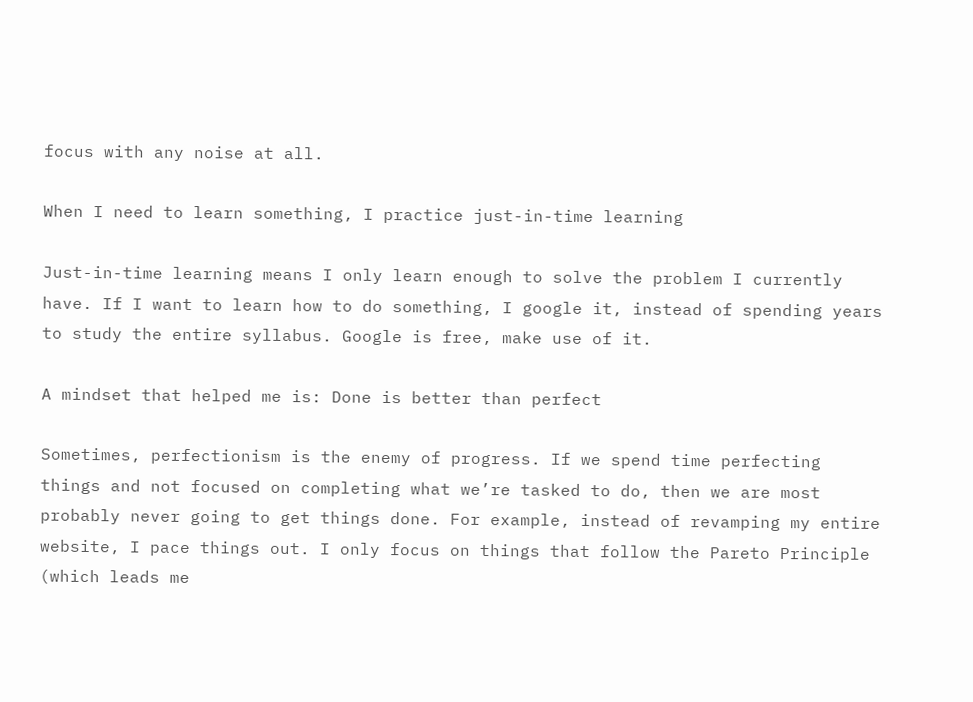focus with any noise at all.

When I need to learn something, I practice just-in-time learning

Just-in-time learning means I only learn enough to solve the problem I currently have. If I want to learn how to do something, I google it, instead of spending years to study the entire syllabus. Google is free, make use of it.

A mindset that helped me is: Done is better than perfect

Sometimes, perfectionism is the enemy of progress. If we spend time perfecting things and not focused on completing what we’re tasked to do, then we are most probably never going to get things done. For example, instead of revamping my entire website, I pace things out. I only focus on things that follow the Pareto Principle (which leads me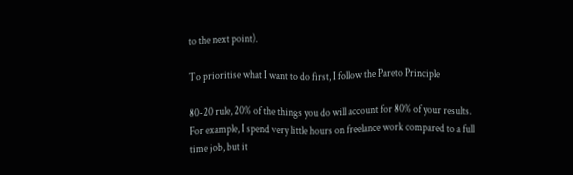to the next point).

To prioritise what I want to do first, I follow the Pareto Principle

80-20 rule, 20% of the things you do will account for 80% of your results. For example, I spend very little hours on freelance work compared to a full time job, but it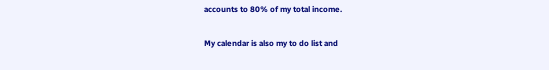accounts to 80% of my total income.

My calendar is also my to do list and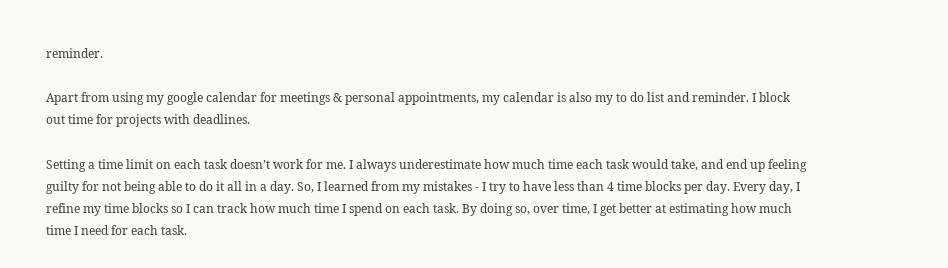reminder.

Apart from using my google calendar for meetings & personal appointments, my calendar is also my to do list and reminder. I block out time for projects with deadlines.

Setting a time limit on each task doesn’t work for me. I always underestimate how much time each task would take, and end up feeling guilty for not being able to do it all in a day. So, I learned from my mistakes - I try to have less than 4 time blocks per day. Every day, I refine my time blocks so I can track how much time I spend on each task. By doing so, over time, I get better at estimating how much time I need for each task.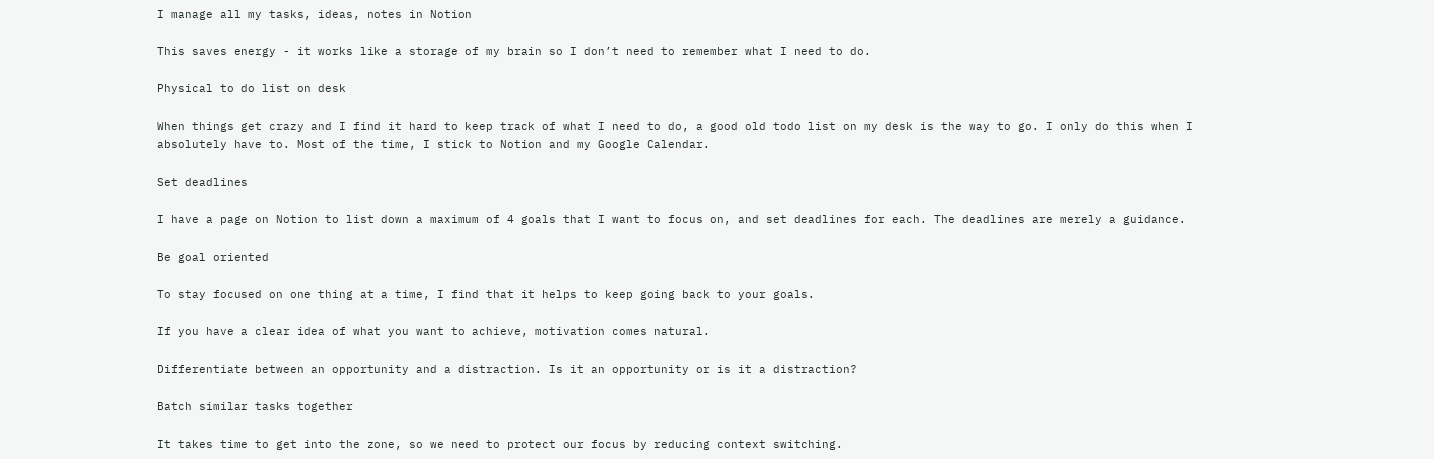I manage all my tasks, ideas, notes in Notion

This saves energy - it works like a storage of my brain so I don’t need to remember what I need to do.

Physical to do list on desk

When things get crazy and I find it hard to keep track of what I need to do, a good old todo list on my desk is the way to go. I only do this when I absolutely have to. Most of the time, I stick to Notion and my Google Calendar.

Set deadlines

I have a page on Notion to list down a maximum of 4 goals that I want to focus on, and set deadlines for each. The deadlines are merely a guidance.

Be goal oriented

To stay focused on one thing at a time, I find that it helps to keep going back to your goals.

If you have a clear idea of what you want to achieve, motivation comes natural.

Differentiate between an opportunity and a distraction. Is it an opportunity or is it a distraction?

Batch similar tasks together

It takes time to get into the zone, so we need to protect our focus by reducing context switching.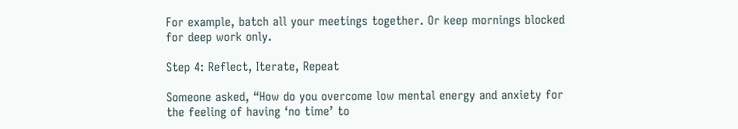For example, batch all your meetings together. Or keep mornings blocked for deep work only.

Step 4: Reflect, Iterate, Repeat

Someone asked, “How do you overcome low mental energy and anxiety for the feeling of having ‘no time’ to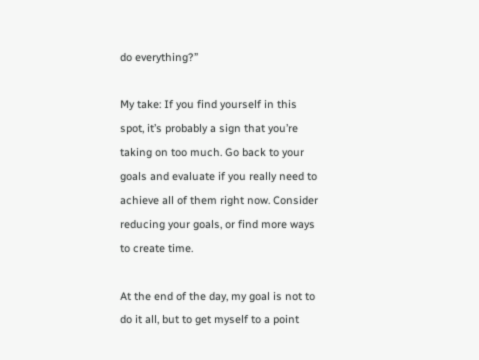do everything?”

My take: If you find yourself in this spot, it’s probably a sign that you’re taking on too much. Go back to your goals and evaluate if you really need to achieve all of them right now. Consider reducing your goals, or find more ways to create time.

At the end of the day, my goal is not to do it all, but to get myself to a point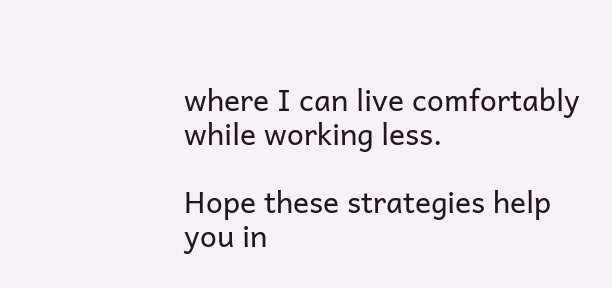where I can live comfortably while working less.

Hope these strategies help you in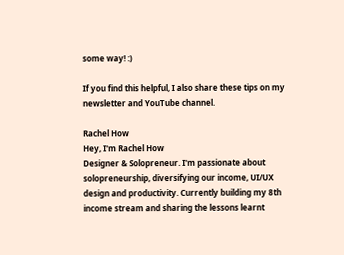some way! :)

If you find this helpful, I also share these tips on my newsletter and YouTube channel.

Rachel How
Hey, I'm Rachel How
Designer & Solopreneur. I'm passionate about solopreneurship, diversifying our income, UI/UX design and productivity. Currently building my 8th income stream and sharing the lessons learnt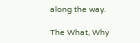along the way.

The What, Why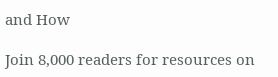and How

Join 8,000 readers for resources on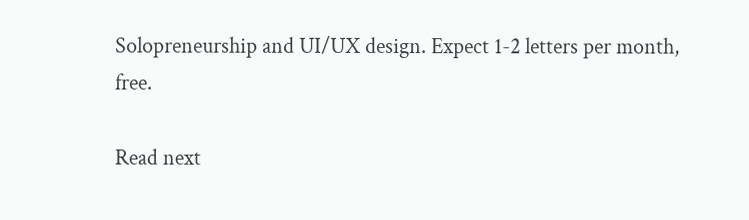Solopreneurship and UI/UX design. Expect 1-2 letters per month, free.

Read next